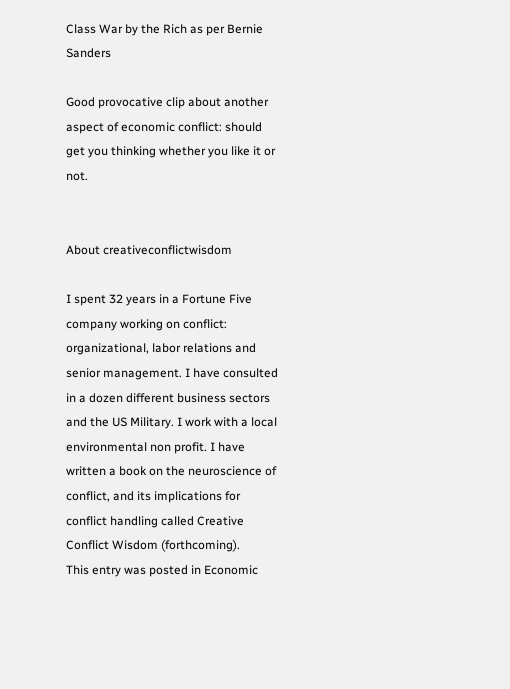Class War by the Rich as per Bernie Sanders

Good provocative clip about another aspect of economic conflict: should get you thinking whether you like it or not.


About creativeconflictwisdom

I spent 32 years in a Fortune Five company working on conflict: organizational, labor relations and senior management. I have consulted in a dozen different business sectors and the US Military. I work with a local environmental non profit. I have written a book on the neuroscience of conflict, and its implications for conflict handling called Creative Conflict Wisdom (forthcoming).
This entry was posted in Economic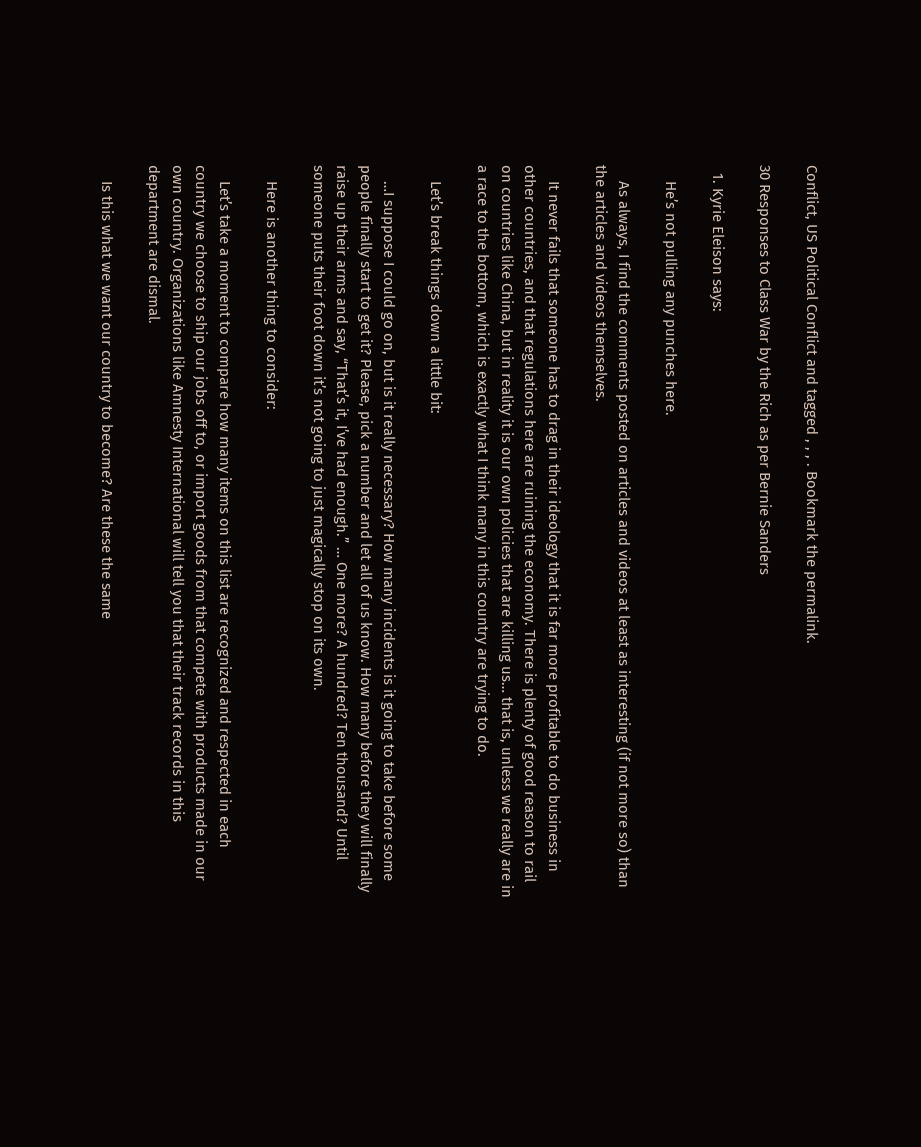Conflict, US Political Conflict and tagged , , , . Bookmark the permalink.

30 Responses to Class War by the Rich as per Bernie Sanders

  1. Kyrie Eleison says:

    He’s not pulling any punches here.

    As always, I find the comments posted on articles and videos at least as interesting (if not more so) than the articles and videos themselves.

    It never fails that someone has to drag in their ideology that it is far more profitable to do business in other countries, and that regulations here are ruining the economy. There is plenty of good reason to rail on countries like China, but in reality it is our own policies that are killing us… that is, unless we really are in a race to the bottom, which is exactly what I think many in this country are trying to do.

    Let’s break things down a little bit:

    …I suppose I could go on, but is it really necessary? How many incidents is it going to take before some people finally start to get it? Please, pick a number and let all of us know. How many before they will finally raise up their arms and say, “That’s it, I’ve had enough.” … One more? A hundred? Ten thousand? Until someone puts their foot down it’s not going to just magically stop on its own.

    Here is another thing to consider:

    Let’s take a moment to compare how many items on this list are recognized and respected in each country we choose to ship our jobs off to, or import goods from that compete with products made in our own country. Organizations like Amnesty International will tell you that their track records in this department are dismal.

    Is this what we want our country to become? Are these the same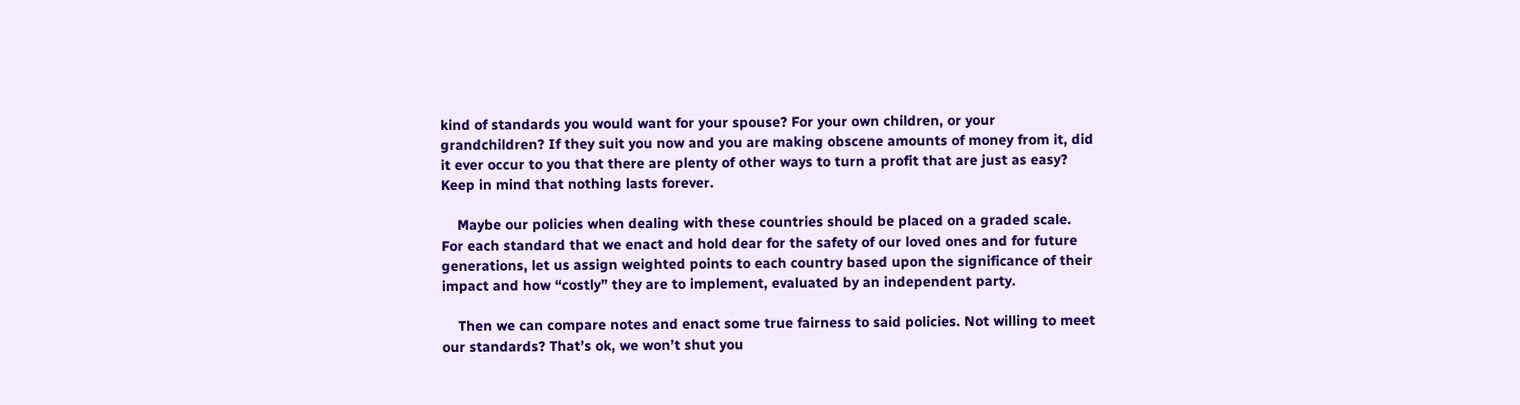kind of standards you would want for your spouse? For your own children, or your grandchildren? If they suit you now and you are making obscene amounts of money from it, did it ever occur to you that there are plenty of other ways to turn a profit that are just as easy? Keep in mind that nothing lasts forever.

    Maybe our policies when dealing with these countries should be placed on a graded scale. For each standard that we enact and hold dear for the safety of our loved ones and for future generations, let us assign weighted points to each country based upon the significance of their impact and how “costly” they are to implement, evaluated by an independent party.

    Then we can compare notes and enact some true fairness to said policies. Not willing to meet our standards? That’s ok, we won’t shut you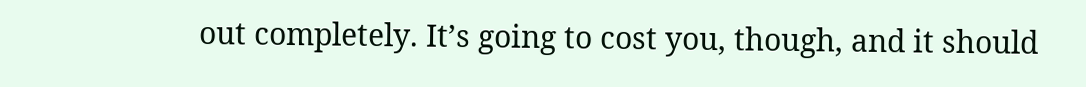out completely. It’s going to cost you, though, and it should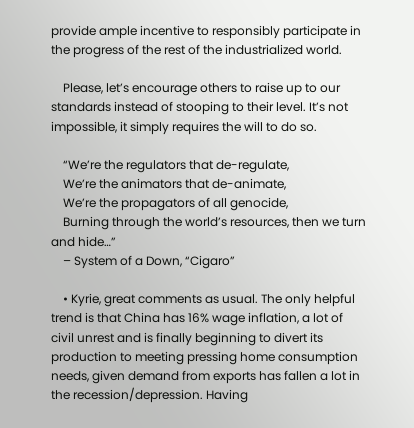provide ample incentive to responsibly participate in the progress of the rest of the industrialized world.

    Please, let’s encourage others to raise up to our standards instead of stooping to their level. It’s not impossible, it simply requires the will to do so.

    “We’re the regulators that de-regulate,
    We’re the animators that de-animate,
    We’re the propagators of all genocide,
    Burning through the world’s resources, then we turn and hide…”
    – System of a Down, “Cigaro”

    • Kyrie, great comments as usual. The only helpful trend is that China has 16% wage inflation, a lot of civil unrest and is finally beginning to divert its production to meeting pressing home consumption needs, given demand from exports has fallen a lot in the recession/depression. Having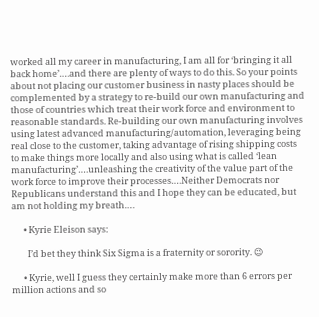worked all my career in manufacturing, I am all for ‘bringing it all back home’….and there are plenty of ways to do this. So your points about not placing our customer business in nasty places should be complemented by a strategy to re-build our own manufacturing and those of countries which treat their work force and environment to reasonable standards. Re-building our own manufacturing involves using latest advanced manufacturing/automation, leveraging being real close to the customer, taking advantage of rising shipping costs to make things more locally and also using what is called ‘lean manufacturing’….unleashing the creativity of the value part of the work force to improve their processes….Neither Democrats nor Republicans understand this and I hope they can be educated, but am not holding my breath….

      • Kyrie Eleison says:

        I’d bet they think Six Sigma is a fraternity or sorority. 😉

      • Kyrie, well I guess they certainly make more than 6 errors per million actions and so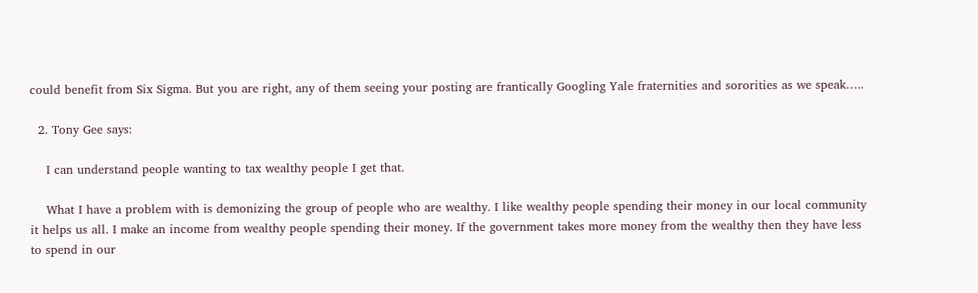could benefit from Six Sigma. But you are right, any of them seeing your posting are frantically Googling Yale fraternities and sororities as we speak…..

  2. Tony Gee says:

    I can understand people wanting to tax wealthy people I get that.

    What I have a problem with is demonizing the group of people who are wealthy. I like wealthy people spending their money in our local community it helps us all. I make an income from wealthy people spending their money. If the government takes more money from the wealthy then they have less to spend in our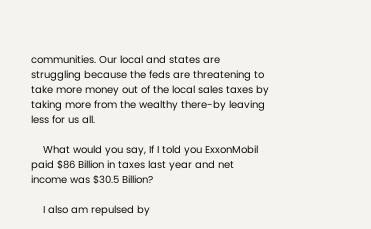communities. Our local and states are struggling because the feds are threatening to take more money out of the local sales taxes by taking more from the wealthy there-by leaving less for us all.

    What would you say, If I told you ExxonMobil paid $86 Billion in taxes last year and net income was $30.5 Billion?

    I also am repulsed by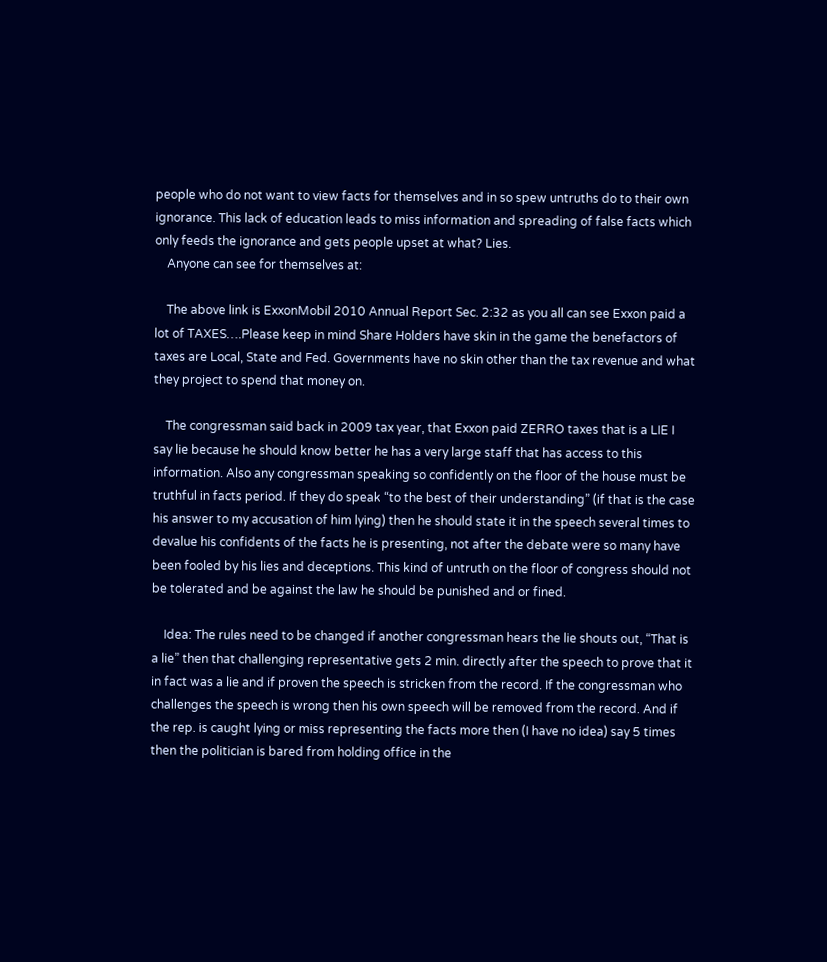people who do not want to view facts for themselves and in so spew untruths do to their own ignorance. This lack of education leads to miss information and spreading of false facts which only feeds the ignorance and gets people upset at what? Lies.
    Anyone can see for themselves at:

    The above link is ExxonMobil 2010 Annual Report Sec. 2:32 as you all can see Exxon paid a lot of TAXES….Please keep in mind Share Holders have skin in the game the benefactors of taxes are Local, State and Fed. Governments have no skin other than the tax revenue and what they project to spend that money on.

    The congressman said back in 2009 tax year, that Exxon paid ZERRO taxes that is a LIE I say lie because he should know better he has a very large staff that has access to this information. Also any congressman speaking so confidently on the floor of the house must be truthful in facts period. If they do speak “to the best of their understanding” (if that is the case his answer to my accusation of him lying) then he should state it in the speech several times to devalue his confidents of the facts he is presenting, not after the debate were so many have been fooled by his lies and deceptions. This kind of untruth on the floor of congress should not be tolerated and be against the law he should be punished and or fined.

    Idea: The rules need to be changed if another congressman hears the lie shouts out, “That is a lie” then that challenging representative gets 2 min. directly after the speech to prove that it in fact was a lie and if proven the speech is stricken from the record. If the congressman who challenges the speech is wrong then his own speech will be removed from the record. And if the rep. is caught lying or miss representing the facts more then (I have no idea) say 5 times then the politician is bared from holding office in the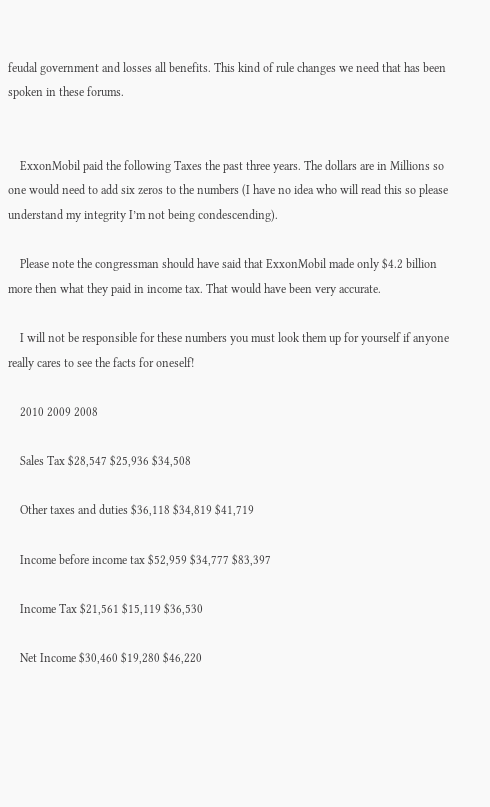feudal government and losses all benefits. This kind of rule changes we need that has been spoken in these forums.


    ExxonMobil paid the following Taxes the past three years. The dollars are in Millions so one would need to add six zeros to the numbers (I have no idea who will read this so please understand my integrity I’m not being condescending).

    Please note the congressman should have said that ExxonMobil made only $4.2 billion more then what they paid in income tax. That would have been very accurate.

    I will not be responsible for these numbers you must look them up for yourself if anyone really cares to see the facts for oneself!

    2010 2009 2008

    Sales Tax $28,547 $25,936 $34,508

    Other taxes and duties $36,118 $34,819 $41,719

    Income before income tax $52,959 $34,777 $83,397

    Income Tax $21,561 $15,119 $36,530

    Net Income $30,460 $19,280 $46,220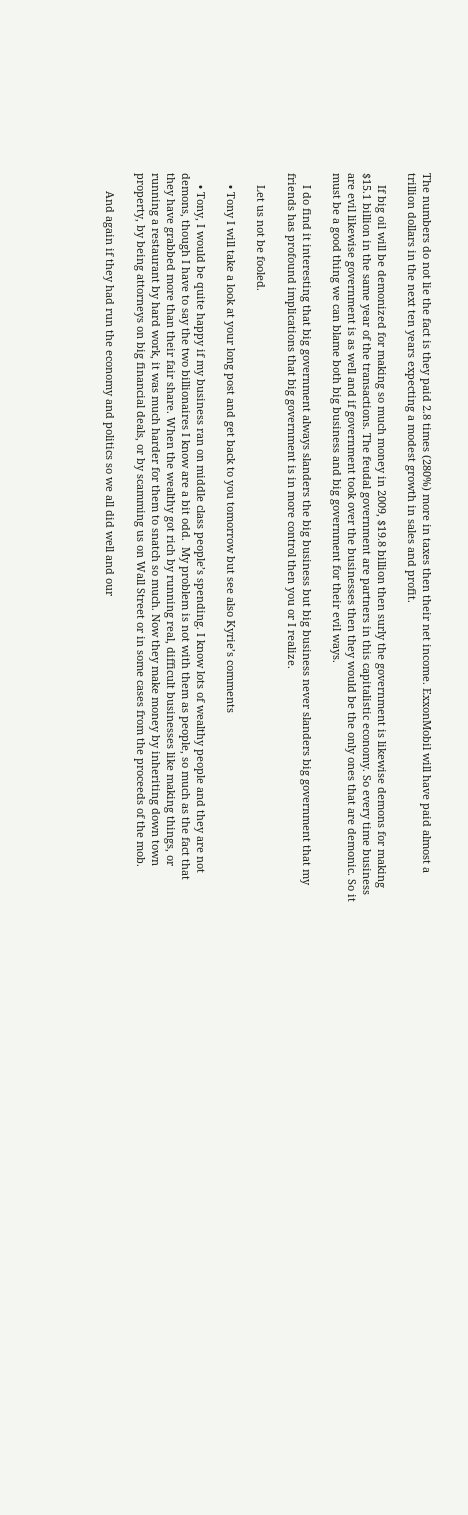The numbers do not lie the fact is they paid 2.8 times (280%) more in taxes then their net income. ExxonMobil will have paid almost a trillion dollars in the next ten years expecting a modest growth in sales and profit.

    If big oil will be demonized for making so much money in 2009, $19.8 billion then surly the government is likewise demons for making $15.1 billion in the same year of the transactions. The feudal government are partners in this capitalistic economy. So every time business are evil likewise government is as well and if government took over the businesses then they would be the only ones that are demonic. So it must be a good thing we can blame both big business and big government for their evil ways.

    I do find it interesting that big government always slanders the big business but big business never slanders big government that my friends has profound implications that big government is in more control then you or I realize.

    Let us not be fooled.

    • Tony I will take a look at your long post and get back to you tomorrow but see also Kyrie’s comments

    • Tony, I would be quite happy if my business ran on middle class people’s spending. I know lots of wealthy people and they are not demons, though I have to say the two billionaires I know are a bit odd.  My problem is not with them as people, so much as the fact that they have grabbed more than their fair share. When the wealthy got rich by running real, difficult businesses like making things, or running a restaurant by hard work, it was much harder for them to snatch so much. Now they make money by inheriting down town property, by being attorneys on big financial deals, or by scamming us on Wall Street or in some cases from the proceeds of the mob.

      And again if they had run the economy and politics so we all did well and our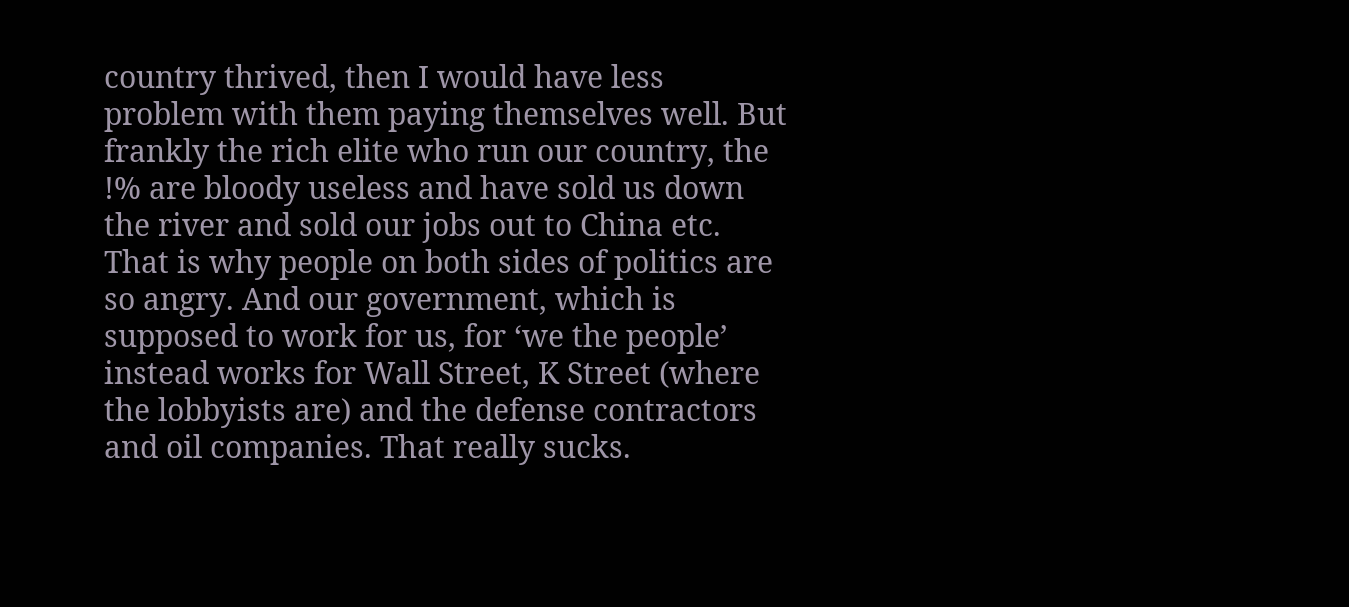country thrived, then I would have less problem with them paying themselves well. But frankly the rich elite who run our country, the !% are bloody useless and have sold us down the river and sold our jobs out to China etc. That is why people on both sides of politics are so angry. And our government, which is supposed to work for us, for ‘we the people’ instead works for Wall Street, K Street (where the lobbyists are) and the defense contractors and oil companies. That really sucks.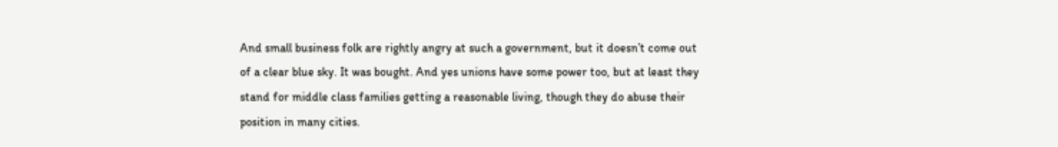And small business folk are rightly angry at such a government, but it doesn’t come out of a clear blue sky. It was bought. And yes unions have some power too, but at least they stand for middle class families getting a reasonable living, though they do abuse their position in many cities.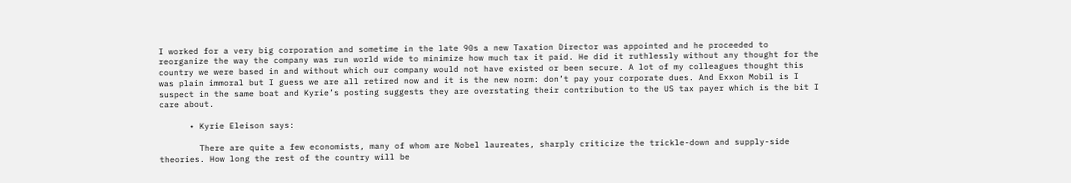I worked for a very big corporation and sometime in the late 90s a new Taxation Director was appointed and he proceeded to reorganize the way the company was run world wide to minimize how much tax it paid. He did it ruthlessly without any thought for the country we were based in and without which our company would not have existed or been secure. A lot of my colleagues thought this was plain immoral but I guess we are all retired now and it is the new norm: don’t pay your corporate dues. And Exxon Mobil is I suspect in the same boat and Kyrie’s posting suggests they are overstating their contribution to the US tax payer which is the bit I care about.

      • Kyrie Eleison says:

        There are quite a few economists, many of whom are Nobel laureates, sharply criticize the trickle-down and supply-side theories. How long the rest of the country will be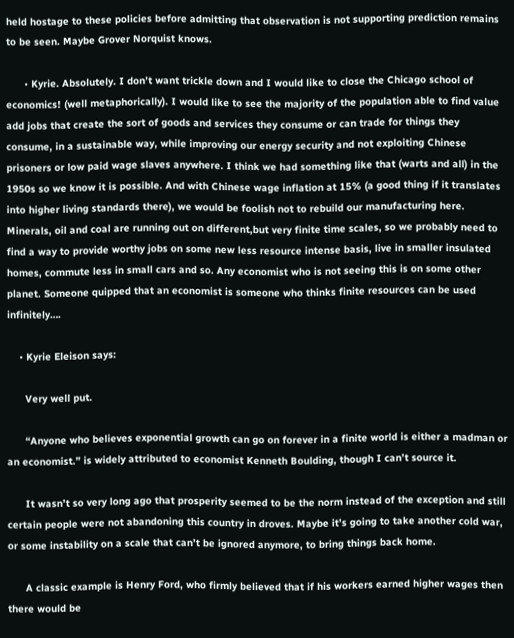held hostage to these policies before admitting that observation is not supporting prediction remains to be seen. Maybe Grover Norquist knows.

      • Kyrie. Absolutely. I don’t want trickle down and I would like to close the Chicago school of economics! (well metaphorically). I would like to see the majority of the population able to find value add jobs that create the sort of goods and services they consume or can trade for things they consume, in a sustainable way, while improving our energy security and not exploiting Chinese prisoners or low paid wage slaves anywhere. I think we had something like that (warts and all) in the 1950s so we know it is possible. And with Chinese wage inflation at 15% (a good thing if it translates into higher living standards there), we would be foolish not to rebuild our manufacturing here. Minerals, oil and coal are running out on different,but very finite time scales, so we probably need to find a way to provide worthy jobs on some new less resource intense basis, live in smaller insulated homes, commute less in small cars and so. Any economist who is not seeing this is on some other planet. Someone quipped that an economist is someone who thinks finite resources can be used infinitely….

    • Kyrie Eleison says:

      Very well put.

      “Anyone who believes exponential growth can go on forever in a finite world is either a madman or an economist.” is widely attributed to economist Kenneth Boulding, though I can’t source it.

      It wasn’t so very long ago that prosperity seemed to be the norm instead of the exception and still certain people were not abandoning this country in droves. Maybe it’s going to take another cold war, or some instability on a scale that can’t be ignored anymore, to bring things back home.

      A classic example is Henry Ford, who firmly believed that if his workers earned higher wages then there would be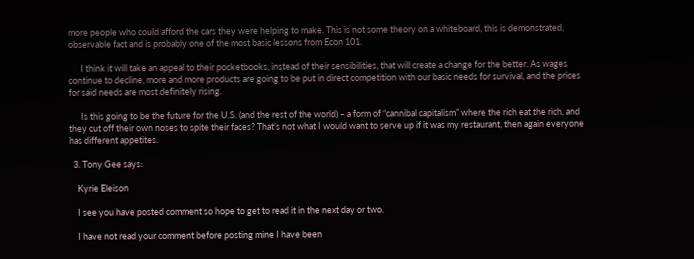more people who could afford the cars they were helping to make. This is not some theory on a whiteboard, this is demonstrated, observable fact and is probably one of the most basic lessons from Econ 101.

      I think it will take an appeal to their pocketbooks, instead of their sensibilities, that will create a change for the better. As wages continue to decline, more and more products are going to be put in direct competition with our basic needs for survival, and the prices for said needs are most definitely rising.

      Is this going to be the future for the U.S. (and the rest of the world) – a form of “cannibal capitalism” where the rich eat the rich, and they cut off their own noses to spite their faces? That’s not what I would want to serve up if it was my restaurant, then again everyone has different appetites.

  3. Tony Gee says:

    Kyrie Eleison

    I see you have posted comment so hope to get to read it in the next day or two.

    I have not read your comment before posting mine I have been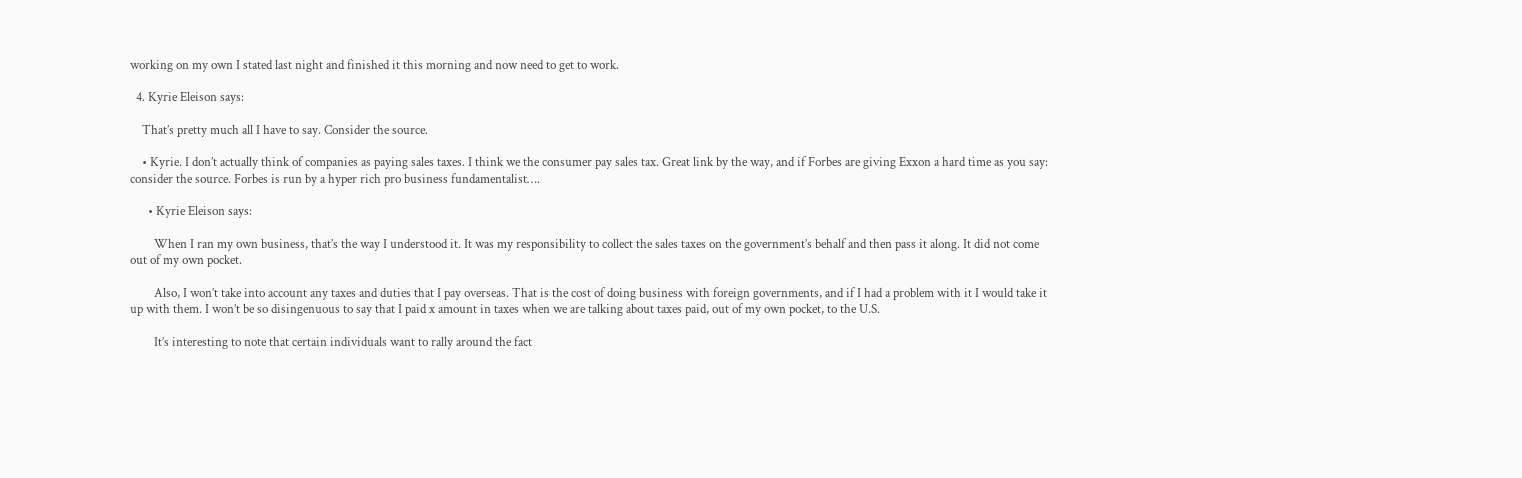working on my own I stated last night and finished it this morning and now need to get to work.

  4. Kyrie Eleison says:

    That’s pretty much all I have to say. Consider the source.

    • Kyrie. I don’t actually think of companies as paying sales taxes. I think we the consumer pay sales tax. Great link by the way, and if Forbes are giving Exxon a hard time as you say: consider the source. Forbes is run by a hyper rich pro business fundamentalist….

      • Kyrie Eleison says:

        When I ran my own business, that’s the way I understood it. It was my responsibility to collect the sales taxes on the government’s behalf and then pass it along. It did not come out of my own pocket.

        Also, I won’t take into account any taxes and duties that I pay overseas. That is the cost of doing business with foreign governments, and if I had a problem with it I would take it up with them. I won’t be so disingenuous to say that I paid x amount in taxes when we are talking about taxes paid, out of my own pocket, to the U.S.

        It’s interesting to note that certain individuals want to rally around the fact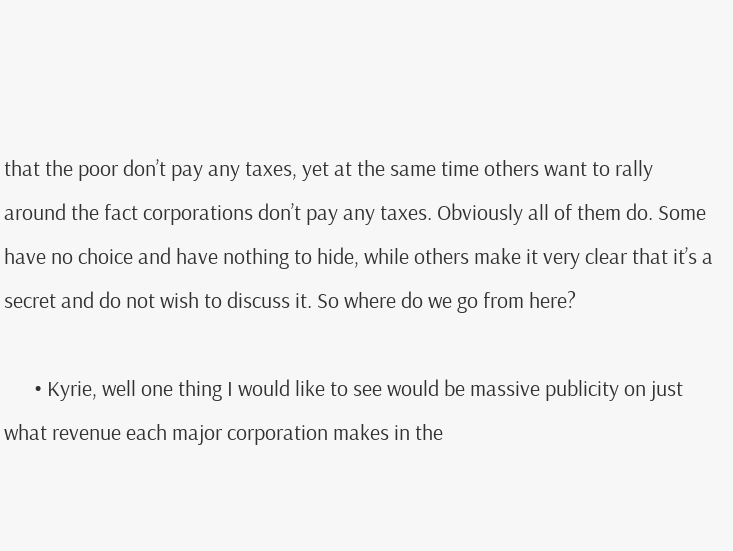that the poor don’t pay any taxes, yet at the same time others want to rally around the fact corporations don’t pay any taxes. Obviously all of them do. Some have no choice and have nothing to hide, while others make it very clear that it’s a secret and do not wish to discuss it. So where do we go from here?

      • Kyrie, well one thing I would like to see would be massive publicity on just what revenue each major corporation makes in the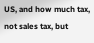US, and how much tax, not sales tax, but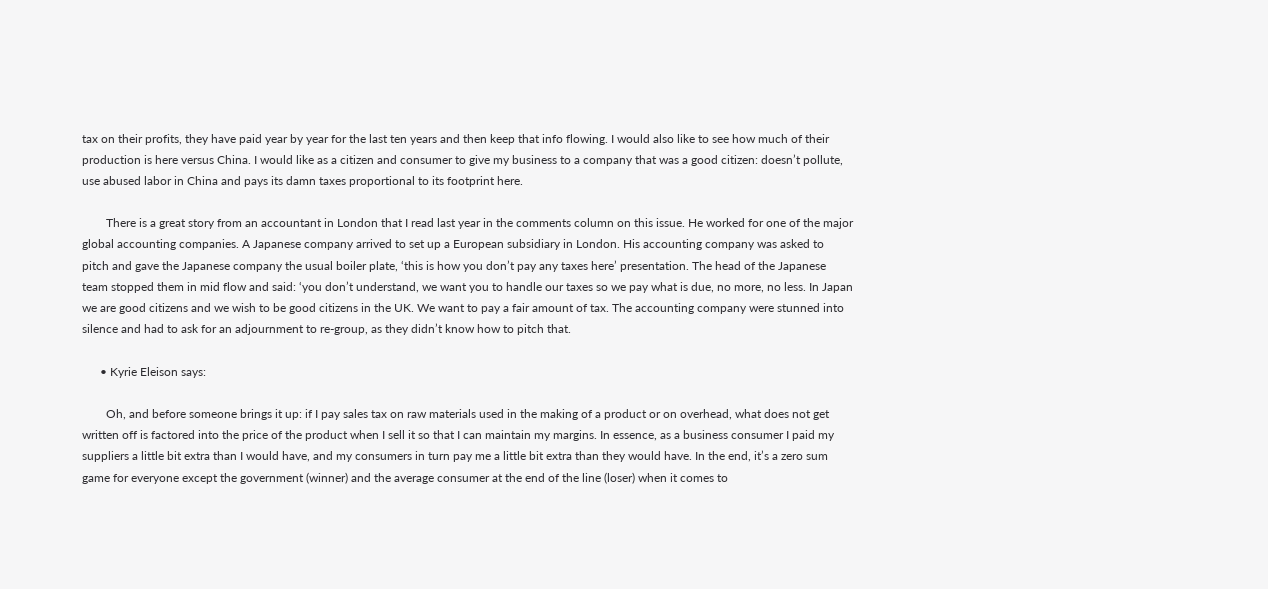tax on their profits, they have paid year by year for the last ten years and then keep that info flowing. I would also like to see how much of their production is here versus China. I would like as a citizen and consumer to give my business to a company that was a good citizen: doesn’t pollute, use abused labor in China and pays its damn taxes proportional to its footprint here.

        There is a great story from an accountant in London that I read last year in the comments column on this issue. He worked for one of the major global accounting companies. A Japanese company arrived to set up a European subsidiary in London. His accounting company was asked to pitch and gave the Japanese company the usual boiler plate, ‘this is how you don’t pay any taxes here’ presentation. The head of the Japanese team stopped them in mid flow and said: ‘you don’t understand, we want you to handle our taxes so we pay what is due, no more, no less. In Japan we are good citizens and we wish to be good citizens in the UK. We want to pay a fair amount of tax. The accounting company were stunned into silence and had to ask for an adjournment to re-group, as they didn’t know how to pitch that.

      • Kyrie Eleison says:

        Oh, and before someone brings it up: if I pay sales tax on raw materials used in the making of a product or on overhead, what does not get written off is factored into the price of the product when I sell it so that I can maintain my margins. In essence, as a business consumer I paid my suppliers a little bit extra than I would have, and my consumers in turn pay me a little bit extra than they would have. In the end, it’s a zero sum game for everyone except the government (winner) and the average consumer at the end of the line (loser) when it comes to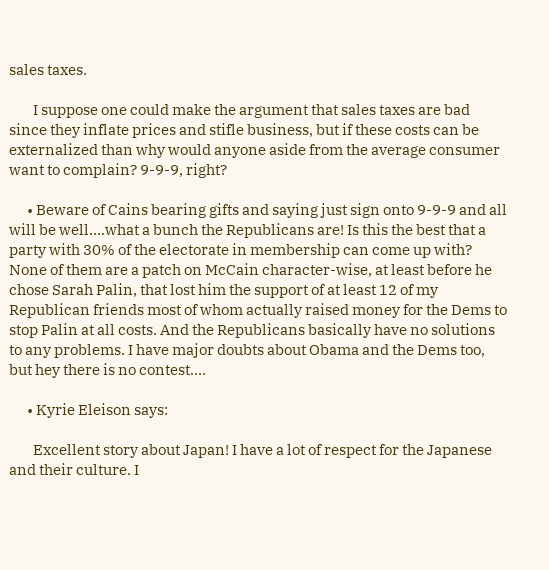sales taxes.

        I suppose one could make the argument that sales taxes are bad since they inflate prices and stifle business, but if these costs can be externalized than why would anyone aside from the average consumer want to complain? 9-9-9, right?

      • Beware of Cains bearing gifts and saying just sign onto 9-9-9 and all will be well….what a bunch the Republicans are! Is this the best that a party with 30% of the electorate in membership can come up with? None of them are a patch on McCain character-wise, at least before he chose Sarah Palin, that lost him the support of at least 12 of my Republican friends most of whom actually raised money for the Dems to stop Palin at all costs. And the Republicans basically have no solutions to any problems. I have major doubts about Obama and the Dems too, but hey there is no contest….

      • Kyrie Eleison says:

        Excellent story about Japan! I have a lot of respect for the Japanese and their culture. I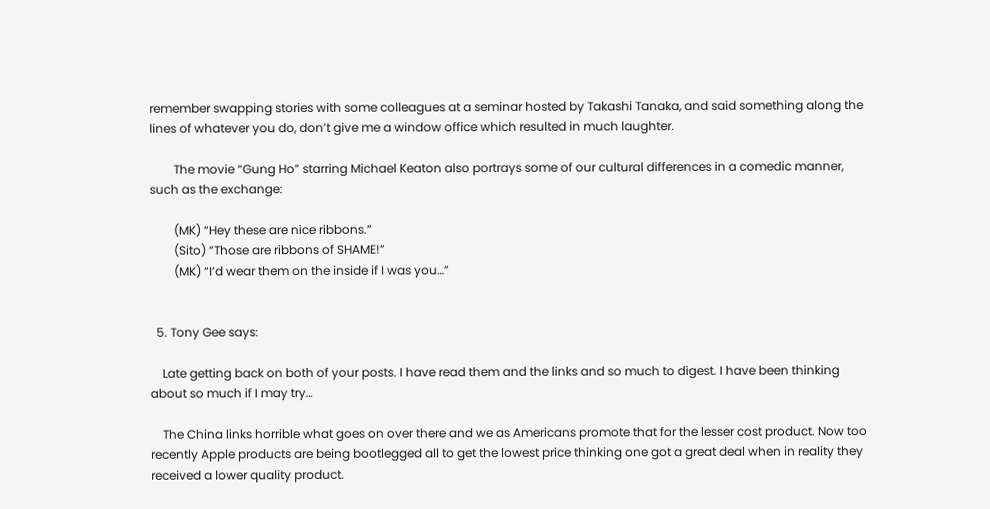remember swapping stories with some colleagues at a seminar hosted by Takashi Tanaka, and said something along the lines of whatever you do, don’t give me a window office which resulted in much laughter.

        The movie “Gung Ho” starring Michael Keaton also portrays some of our cultural differences in a comedic manner, such as the exchange:

        (MK) “Hey these are nice ribbons.”
        (Sito) “Those are ribbons of SHAME!”
        (MK) “I’d wear them on the inside if I was you…”


  5. Tony Gee says:

    Late getting back on both of your posts. I have read them and the links and so much to digest. I have been thinking about so much if I may try…

    The China links horrible what goes on over there and we as Americans promote that for the lesser cost product. Now too recently Apple products are being bootlegged all to get the lowest price thinking one got a great deal when in reality they received a lower quality product.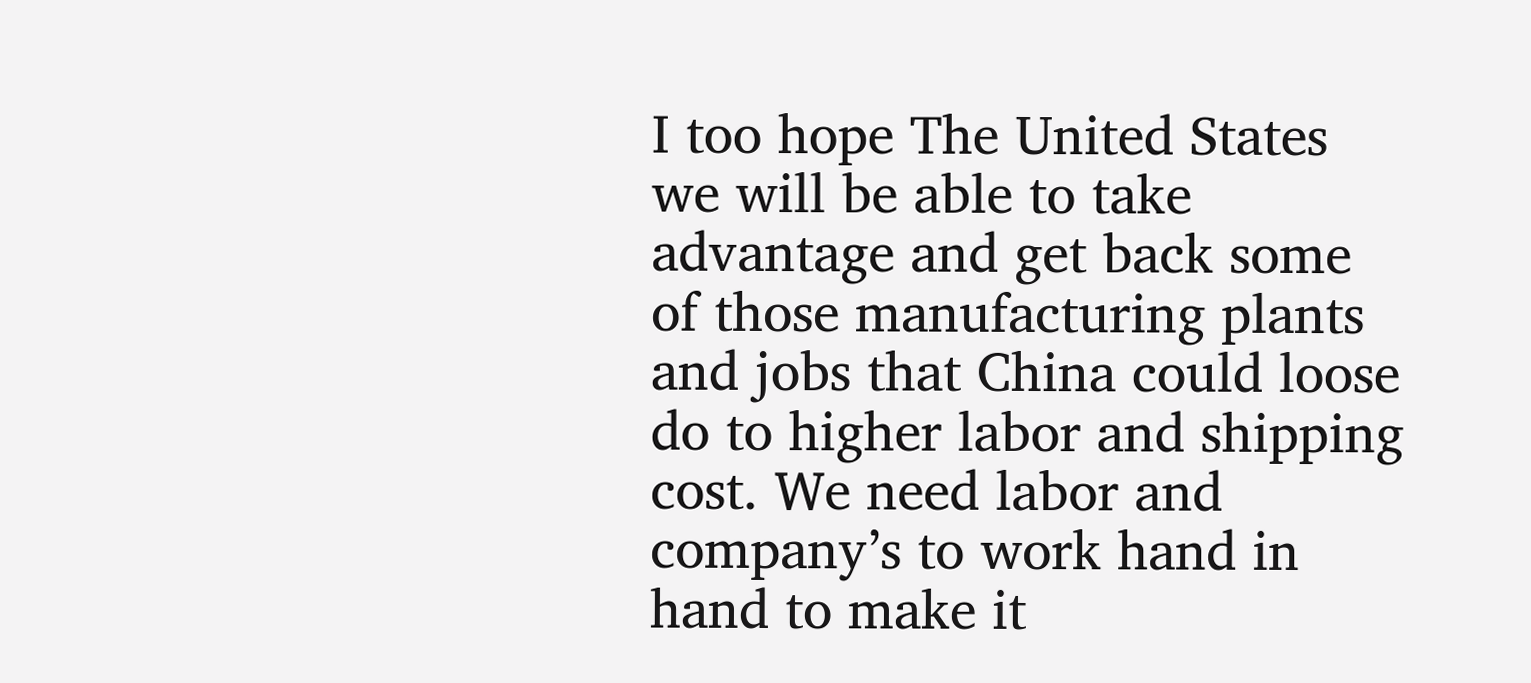I too hope The United States we will be able to take advantage and get back some of those manufacturing plants and jobs that China could loose do to higher labor and shipping cost. We need labor and company’s to work hand in hand to make it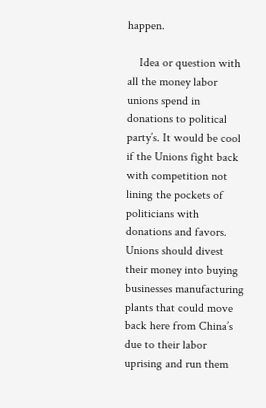happen.

    Idea or question with all the money labor unions spend in donations to political party’s. It would be cool if the Unions fight back with competition not lining the pockets of politicians with donations and favors. Unions should divest their money into buying businesses manufacturing plants that could move back here from China’s due to their labor uprising and run them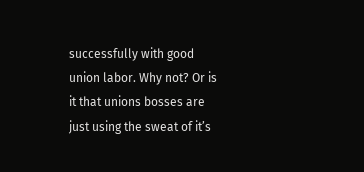successfully with good union labor. Why not? Or is it that unions bosses are just using the sweat of it’s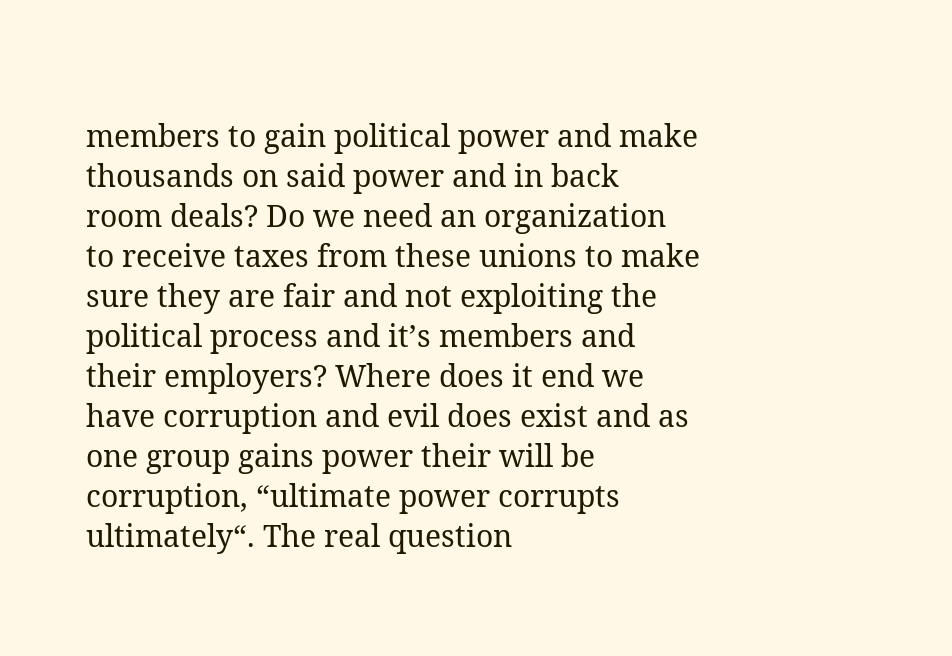members to gain political power and make thousands on said power and in back room deals? Do we need an organization to receive taxes from these unions to make sure they are fair and not exploiting the political process and it’s members and their employers? Where does it end we have corruption and evil does exist and as one group gains power their will be corruption, “ultimate power corrupts ultimately“. The real question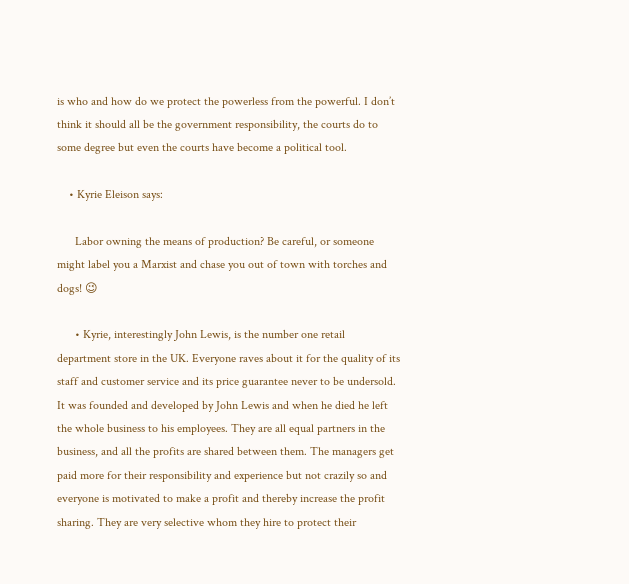is who and how do we protect the powerless from the powerful. I don’t think it should all be the government responsibility, the courts do to some degree but even the courts have become a political tool.

    • Kyrie Eleison says:

      Labor owning the means of production? Be careful, or someone might label you a Marxist and chase you out of town with torches and dogs! 😉

      • Kyrie, interestingly John Lewis, is the number one retail department store in the UK. Everyone raves about it for the quality of its staff and customer service and its price guarantee never to be undersold. It was founded and developed by John Lewis and when he died he left the whole business to his employees. They are all equal partners in the business, and all the profits are shared between them. The managers get paid more for their responsibility and experience but not crazily so and everyone is motivated to make a profit and thereby increase the profit sharing. They are very selective whom they hire to protect their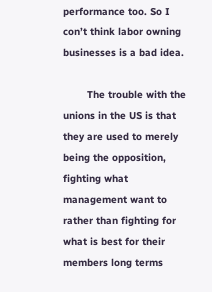performance too. So I con’t think labor owning businesses is a bad idea.

        The trouble with the unions in the US is that they are used to merely being the opposition, fighting what management want to rather than fighting for what is best for their members long terms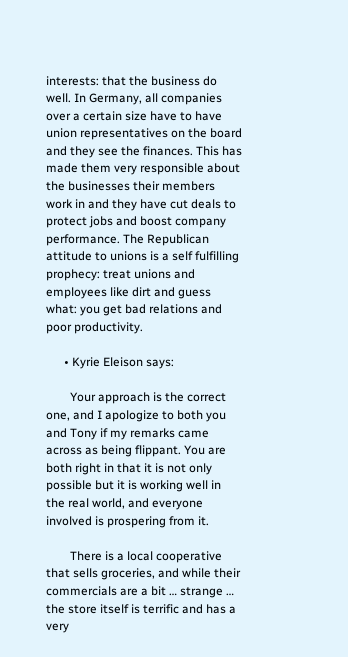interests: that the business do well. In Germany, all companies over a certain size have to have union representatives on the board and they see the finances. This has made them very responsible about the businesses their members work in and they have cut deals to protect jobs and boost company performance. The Republican attitude to unions is a self fulfilling prophecy: treat unions and employees like dirt and guess what: you get bad relations and poor productivity.

      • Kyrie Eleison says:

        Your approach is the correct one, and I apologize to both you and Tony if my remarks came across as being flippant. You are both right in that it is not only possible but it is working well in the real world, and everyone involved is prospering from it.

        There is a local cooperative that sells groceries, and while their commercials are a bit … strange … the store itself is terrific and has a very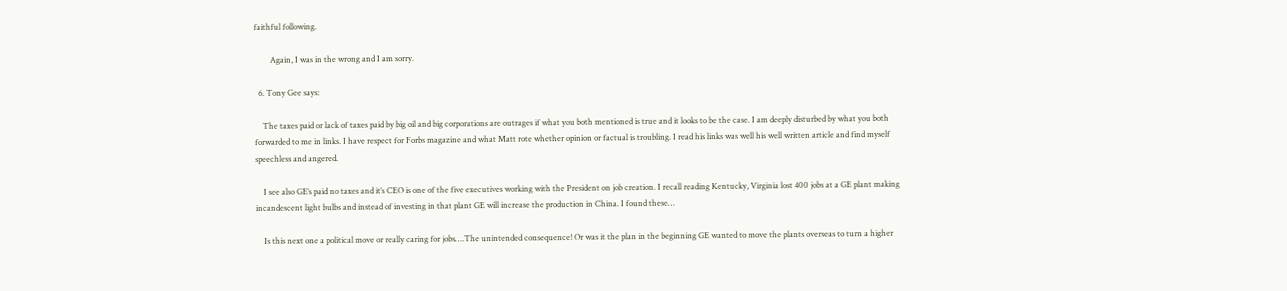faithful following.

        Again, I was in the wrong and I am sorry.

  6. Tony Gee says:

    The taxes paid or lack of taxes paid by big oil and big corporations are outrages if what you both mentioned is true and it looks to be the case. I am deeply disturbed by what you both forwarded to me in links. I have respect for Forbs magazine and what Matt rote whether opinion or factual is troubling. I read his links was well his well written article and find myself speechless and angered.

    I see also GE’s paid no taxes and it’s CEO is one of the five executives working with the President on job creation. I recall reading Kentucky, Virginia lost 400 jobs at a GE plant making incandescent light bulbs and instead of investing in that plant GE will increase the production in China. I found these…

    Is this next one a political move or really caring for jobs….The unintended consequence! Or was it the plan in the beginning GE wanted to move the plants overseas to turn a higher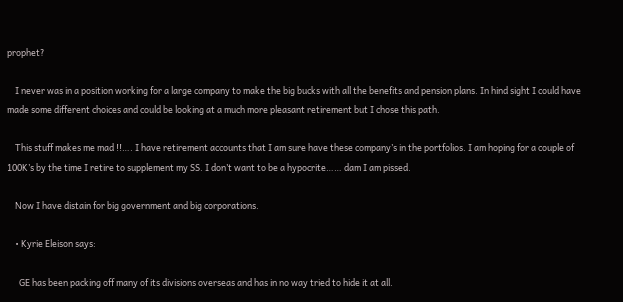prophet?

    I never was in a position working for a large company to make the big bucks with all the benefits and pension plans. In hind sight I could have made some different choices and could be looking at a much more pleasant retirement but I chose this path.

    This stuff makes me mad !!…. I have retirement accounts that I am sure have these company’s in the portfolios. I am hoping for a couple of 100K’s by the time I retire to supplement my SS. I don’t want to be a hypocrite…… dam I am pissed.

    Now I have distain for big government and big corporations.

    • Kyrie Eleison says:

      GE has been packing off many of its divisions overseas and has in no way tried to hide it at all.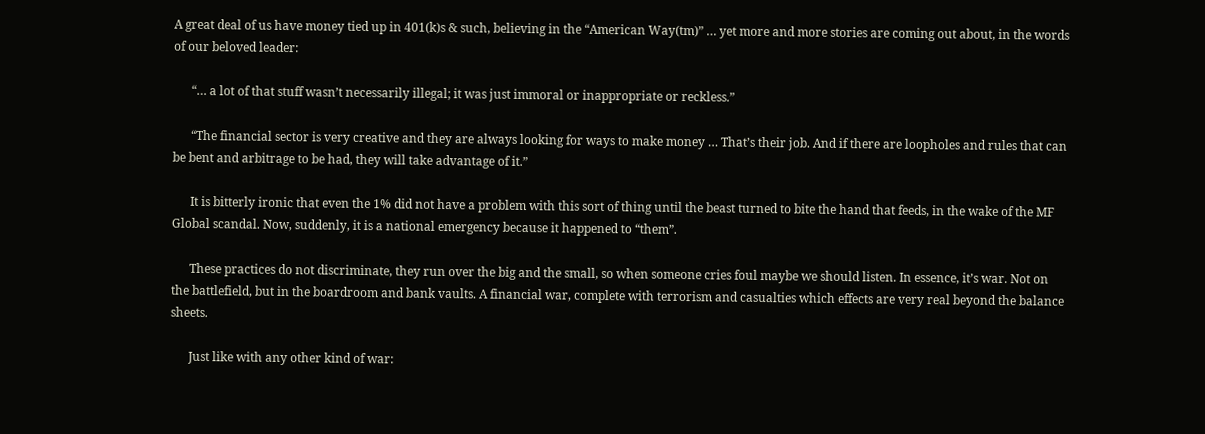A great deal of us have money tied up in 401(k)s & such, believing in the “American Way(tm)” … yet more and more stories are coming out about, in the words of our beloved leader:

      “… a lot of that stuff wasn’t necessarily illegal; it was just immoral or inappropriate or reckless.”

      “The financial sector is very creative and they are always looking for ways to make money … That’s their job. And if there are loopholes and rules that can be bent and arbitrage to be had, they will take advantage of it.”

      It is bitterly ironic that even the 1% did not have a problem with this sort of thing until the beast turned to bite the hand that feeds, in the wake of the MF Global scandal. Now, suddenly, it is a national emergency because it happened to “them”.

      These practices do not discriminate, they run over the big and the small, so when someone cries foul maybe we should listen. In essence, it’s war. Not on the battlefield, but in the boardroom and bank vaults. A financial war, complete with terrorism and casualties which effects are very real beyond the balance sheets.

      Just like with any other kind of war: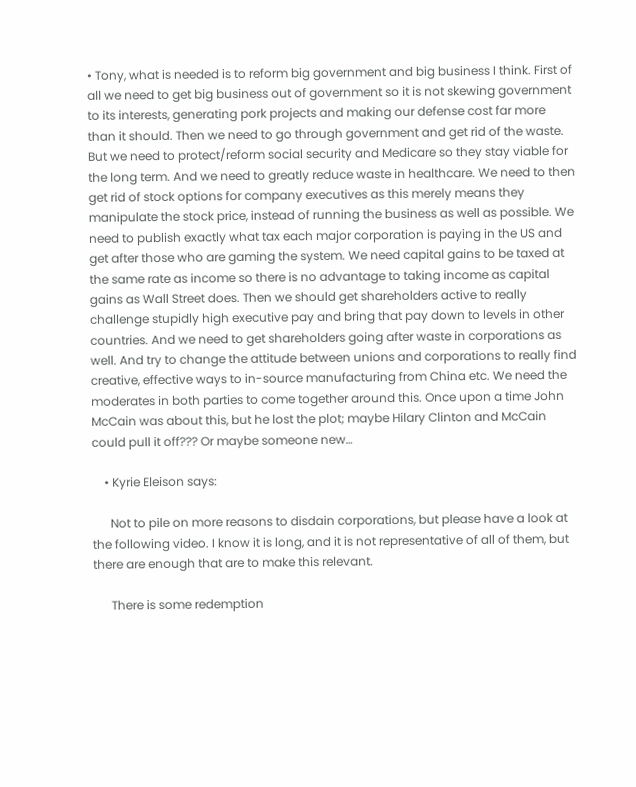• Tony, what is needed is to reform big government and big business I think. First of all we need to get big business out of government so it is not skewing government to its interests, generating pork projects and making our defense cost far more than it should. Then we need to go through government and get rid of the waste. But we need to protect/reform social security and Medicare so they stay viable for the long term. And we need to greatly reduce waste in healthcare. We need to then get rid of stock options for company executives as this merely means they manipulate the stock price, instead of running the business as well as possible. We need to publish exactly what tax each major corporation is paying in the US and get after those who are gaming the system. We need capital gains to be taxed at the same rate as income so there is no advantage to taking income as capital gains as Wall Street does. Then we should get shareholders active to really challenge stupidly high executive pay and bring that pay down to levels in other countries. And we need to get shareholders going after waste in corporations as well. And try to change the attitude between unions and corporations to really find creative, effective ways to in-source manufacturing from China etc. We need the moderates in both parties to come together around this. Once upon a time John McCain was about this, but he lost the plot; maybe Hilary Clinton and McCain could pull it off??? Or maybe someone new…

    • Kyrie Eleison says:

      Not to pile on more reasons to disdain corporations, but please have a look at the following video. I know it is long, and it is not representative of all of them, but there are enough that are to make this relevant.

      There is some redemption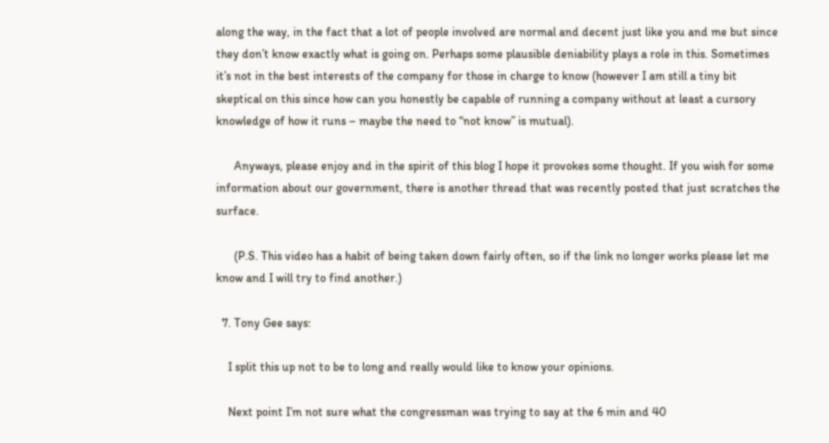along the way, in the fact that a lot of people involved are normal and decent just like you and me but since they don’t know exactly what is going on. Perhaps some plausible deniability plays a role in this. Sometimes it’s not in the best interests of the company for those in charge to know (however I am still a tiny bit skeptical on this since how can you honestly be capable of running a company without at least a cursory knowledge of how it runs – maybe the need to “not know” is mutual).

      Anyways, please enjoy and in the spirit of this blog I hope it provokes some thought. If you wish for some information about our government, there is another thread that was recently posted that just scratches the surface.

      (P.S. This video has a habit of being taken down fairly often, so if the link no longer works please let me know and I will try to find another.)

  7. Tony Gee says:

    I split this up not to be to long and really would like to know your opinions.

    Next point I’m not sure what the congressman was trying to say at the 6 min and 40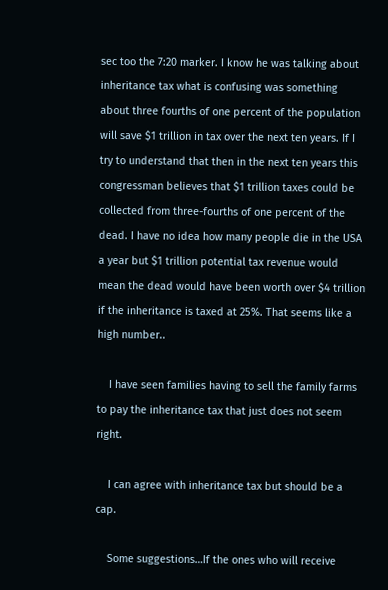sec too the 7:20 marker. I know he was talking about inheritance tax what is confusing was something about three fourths of one percent of the population will save $1 trillion in tax over the next ten years. If I try to understand that then in the next ten years this congressman believes that $1 trillion taxes could be collected from three-fourths of one percent of the dead. I have no idea how many people die in the USA a year but $1 trillion potential tax revenue would mean the dead would have been worth over $4 trillion if the inheritance is taxed at 25%. That seems like a high number..

    I have seen families having to sell the family farms to pay the inheritance tax that just does not seem right.

    I can agree with inheritance tax but should be a cap.

    Some suggestions…If the ones who will receive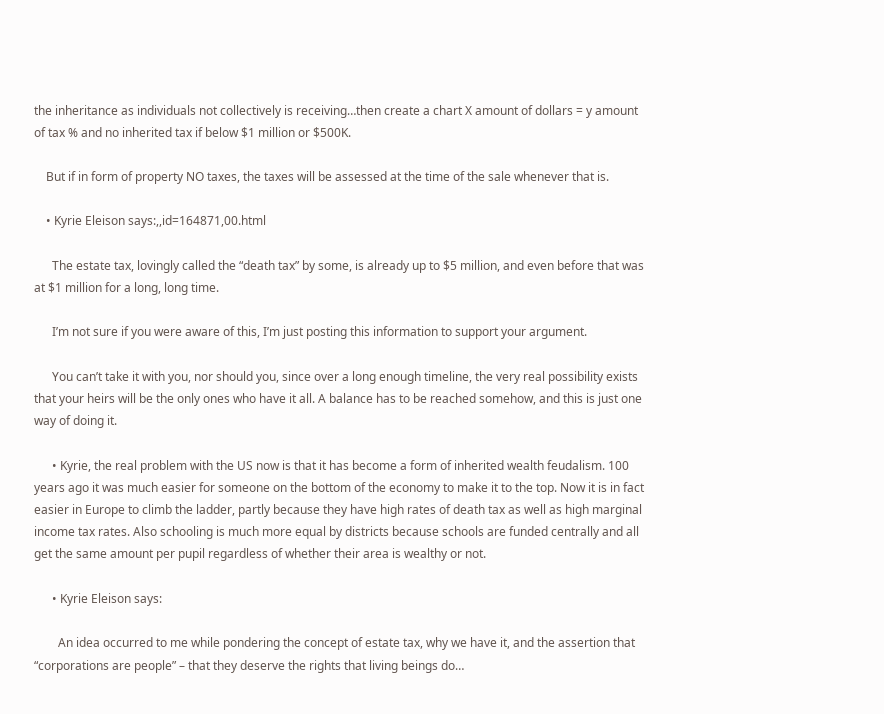the inheritance as individuals not collectively is receiving…then create a chart X amount of dollars = y amount of tax % and no inherited tax if below $1 million or $500K.

    But if in form of property NO taxes, the taxes will be assessed at the time of the sale whenever that is.

    • Kyrie Eleison says:,,id=164871,00.html

      The estate tax, lovingly called the “death tax” by some, is already up to $5 million, and even before that was at $1 million for a long, long time.

      I’m not sure if you were aware of this, I’m just posting this information to support your argument.

      You can’t take it with you, nor should you, since over a long enough timeline, the very real possibility exists that your heirs will be the only ones who have it all. A balance has to be reached somehow, and this is just one way of doing it.

      • Kyrie, the real problem with the US now is that it has become a form of inherited wealth feudalism. 100 years ago it was much easier for someone on the bottom of the economy to make it to the top. Now it is in fact easier in Europe to climb the ladder, partly because they have high rates of death tax as well as high marginal income tax rates. Also schooling is much more equal by districts because schools are funded centrally and all get the same amount per pupil regardless of whether their area is wealthy or not.

      • Kyrie Eleison says:

        An idea occurred to me while pondering the concept of estate tax, why we have it, and the assertion that “corporations are people” – that they deserve the rights that living beings do…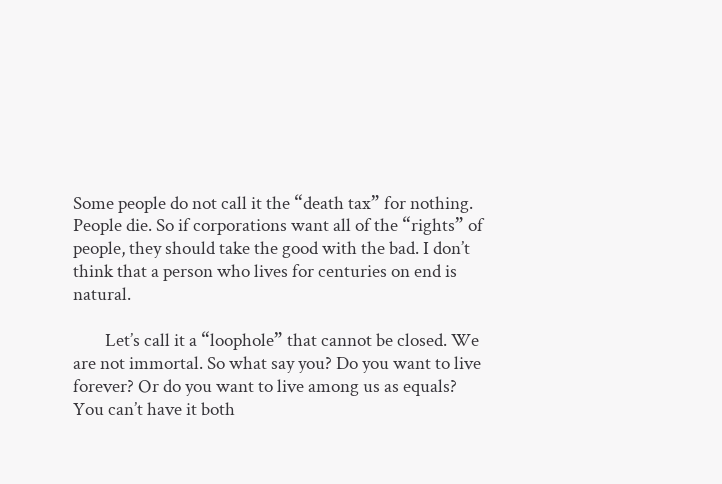Some people do not call it the “death tax” for nothing. People die. So if corporations want all of the “rights” of people, they should take the good with the bad. I don’t think that a person who lives for centuries on end is natural.

        Let’s call it a “loophole” that cannot be closed. We are not immortal. So what say you? Do you want to live forever? Or do you want to live among us as equals? You can’t have it both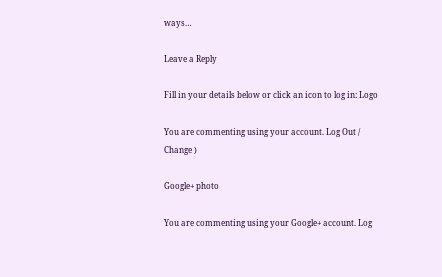ways…

Leave a Reply

Fill in your details below or click an icon to log in: Logo

You are commenting using your account. Log Out /  Change )

Google+ photo

You are commenting using your Google+ account. Log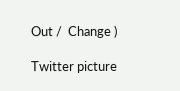Out /  Change )

Twitter picture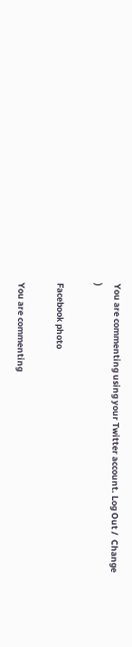You are commenting using your Twitter account. Log Out /  Change )

Facebook photo

You are commenting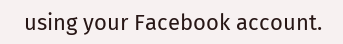using your Facebook account.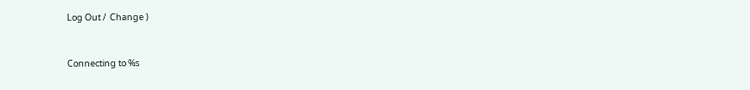Log Out /  Change )


Connecting to %s